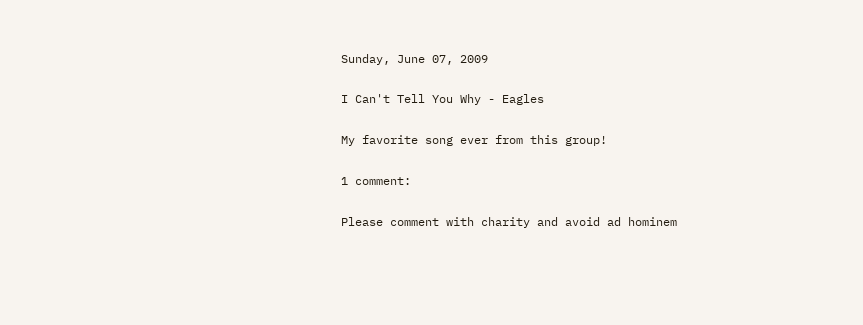Sunday, June 07, 2009

I Can't Tell You Why - Eagles

My favorite song ever from this group!

1 comment:

Please comment with charity and avoid ad hominem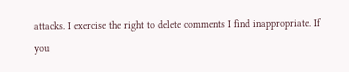attacks. I exercise the right to delete comments I find inappropriate. If you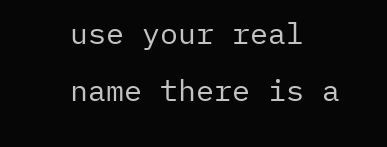use your real name there is a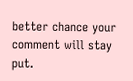better chance your comment will stay put.